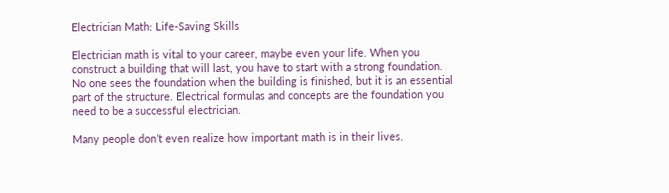Electrician Math: Life-Saving Skills

Electrician math is vital to your career, maybe even your life. When you construct a building that will last, you have to start with a strong foundation. No one sees the foundation when the building is finished, but it is an essential part of the structure. Electrical formulas and concepts are the foundation you need to be a successful electrician.

Many people don’t even realize how important math is in their lives.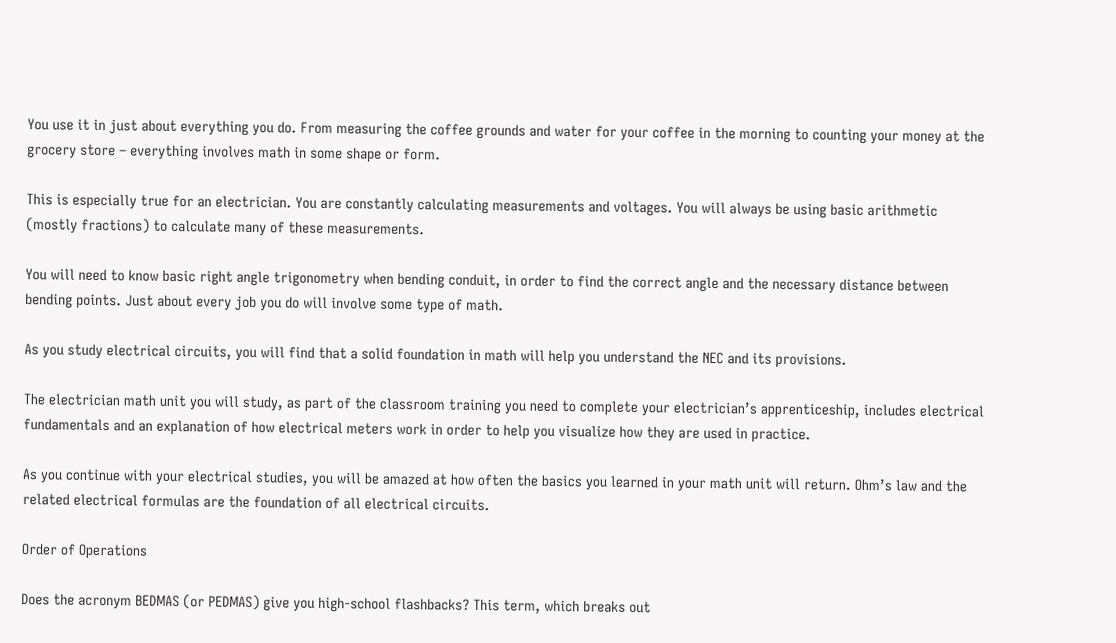You use it in just about everything you do. From measuring the coffee grounds and water for your coffee in the morning to counting your money at the grocery store – everything involves math in some shape or form.

This is especially true for an electrician. You are constantly calculating measurements and voltages. You will always be using basic arithmetic (mostly fractions) to calculate many of these measurements.

You will need to know basic right angle trigonometry when bending conduit, in order to find the correct angle and the necessary distance between bending points. Just about every job you do will involve some type of math.

As you study electrical circuits, you will find that a solid foundation in math will help you understand the NEC and its provisions.

The electrician math unit you will study, as part of the classroom training you need to complete your electrician’s apprenticeship, includes electrical fundamentals and an explanation of how electrical meters work in order to help you visualize how they are used in practice.

As you continue with your electrical studies, you will be amazed at how often the basics you learned in your math unit will return. Ohm’s law and the related electrical formulas are the foundation of all electrical circuits.

Order of Operations

Does the acronym BEDMAS (or PEDMAS) give you high-school flashbacks? This term, which breaks out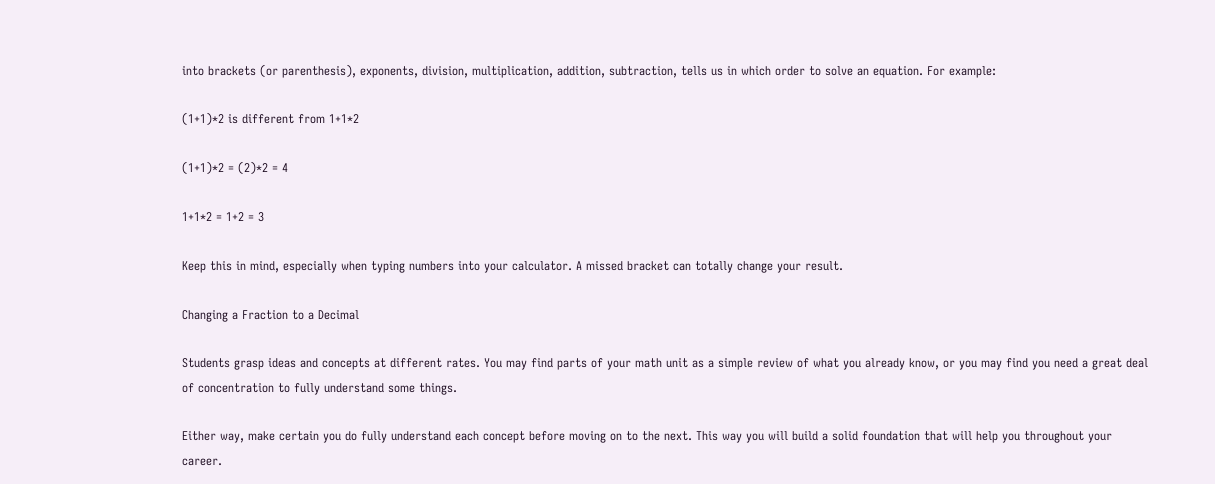into brackets (or parenthesis), exponents, division, multiplication, addition, subtraction, tells us in which order to solve an equation. For example:

(1+1)*2 is different from 1+1*2

(1+1)*2 = (2)*2 = 4

1+1*2 = 1+2 = 3

Keep this in mind, especially when typing numbers into your calculator. A missed bracket can totally change your result.

Changing a Fraction to a Decimal

Students grasp ideas and concepts at different rates. You may find parts of your math unit as a simple review of what you already know, or you may find you need a great deal of concentration to fully understand some things.

Either way, make certain you do fully understand each concept before moving on to the next. This way you will build a solid foundation that will help you throughout your career.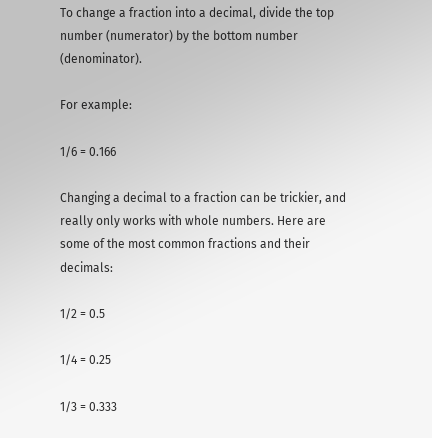To change a fraction into a decimal, divide the top number (numerator) by the bottom number (denominator).

For example:

1/6 = 0.166

Changing a decimal to a fraction can be trickier, and really only works with whole numbers. Here are some of the most common fractions and their decimals:

1/2 = 0.5

1/4 = 0.25

1/3 = 0.333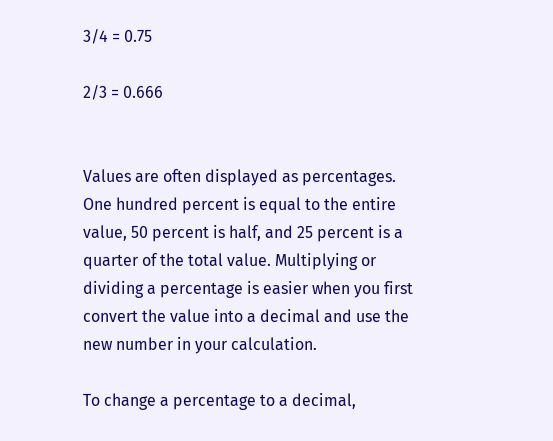3/4 = 0.75

2/3 = 0.666


Values are often displayed as percentages. One hundred percent is equal to the entire value, 50 percent is half, and 25 percent is a quarter of the total value. Multiplying or dividing a percentage is easier when you first convert the value into a decimal and use the new number in your calculation.

To change a percentage to a decimal,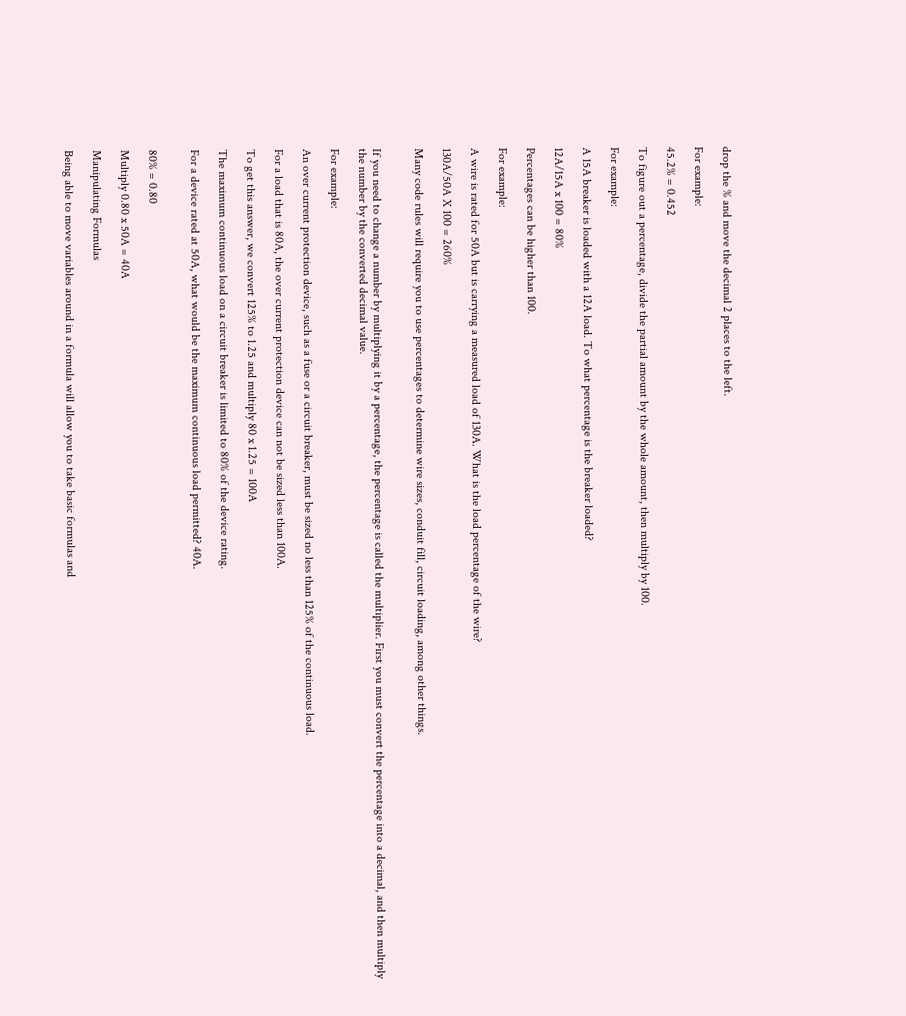drop the % and move the decimal 2 places to the left.

For example:

45.2% = 0.452

To figure out a percentage, divide the partial amount by the whole amount, then multiply by 100.

For example:

A 15A breaker is loaded with a 12A load. To what percentage is the breaker loaded?

12A/15A x 100 = 80%

Percentages can be higher than 100.

For example:

A wire is rated for 50A but is carrying a measured load of 130A. What is the load percentage of the wire?

130A/50A X 100 = 260%

Many code rules will require you to use percentages to determine wire sizes, conduit fill, circuit loading, among other things.


If you need to change a number by multiplying it by a percentage, the percentage is called the multiplier. First you must convert the percentage into a decimal, and then multiply the number by the converted decimal value.

For example:

An over current protection device, such as a fuse or a circuit breaker, must be sized no less than 125% of the continuous load.

For a load that is 80A, the over current protection device can not be sized less than 100A.

To get this answer, we convert 125% to 1.25 and multiply 80 x 1.25 = 100A

The maximum continuous load on a circuit breaker is limited to 80% of the device rating.

For a device rated at 50A, what would be the maximum continuous load permitted? 40A.


80% = 0.80

Multiply 0.80 x 50A = 40A

Manipulating Formulas

Being able to move variables around in a formula will allow you to take basic formulas and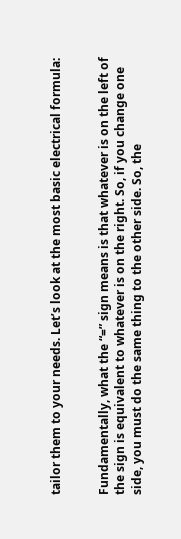tailor them to your needs. Let’s look at the most basic electrical formula:


Fundamentally, what the “=” sign means is that whatever is on the left of the sign is equivalent to whatever is on the right. So, if you change one side, you must do the same thing to the other side. So, the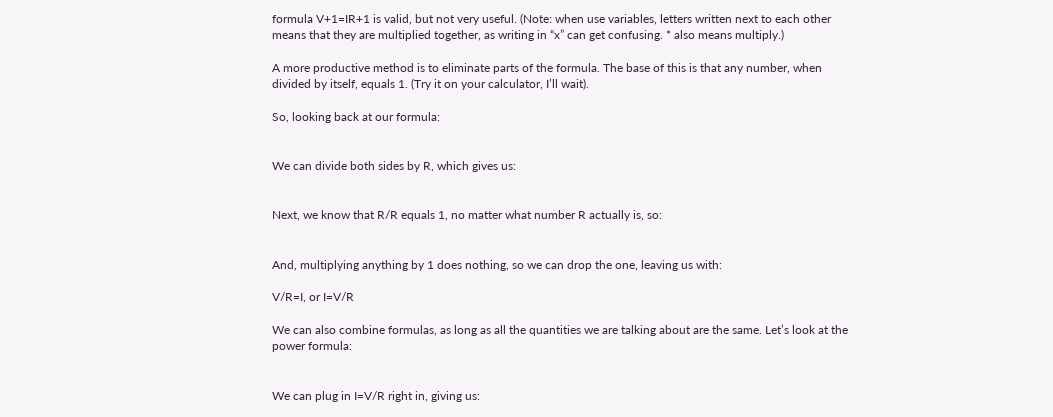formula V+1=IR+1 is valid, but not very useful. (Note: when use variables, letters written next to each other means that they are multiplied together, as writing in “x” can get confusing. * also means multiply.)

A more productive method is to eliminate parts of the formula. The base of this is that any number, when divided by itself, equals 1. (Try it on your calculator, I’ll wait).

So, looking back at our formula:


We can divide both sides by R, which gives us:


Next, we know that R/R equals 1, no matter what number R actually is, so:


And, multiplying anything by 1 does nothing, so we can drop the one, leaving us with:

V/R=I, or I=V/R

We can also combine formulas, as long as all the quantities we are talking about are the same. Let’s look at the power formula:


We can plug in I=V/R right in, giving us: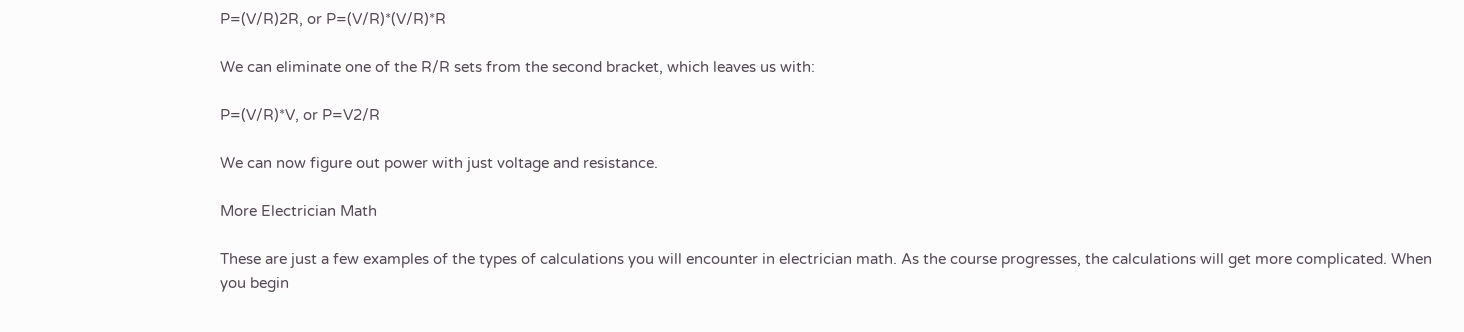P=(V/R)2R, or P=(V/R)*(V/R)*R

We can eliminate one of the R/R sets from the second bracket, which leaves us with:

P=(V/R)*V, or P=V2/R

We can now figure out power with just voltage and resistance.

More Electrician Math

These are just a few examples of the types of calculations you will encounter in electrician math. As the course progresses, the calculations will get more complicated. When you begin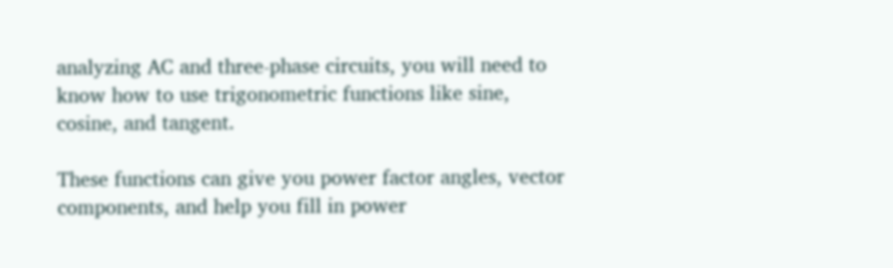analyzing AC and three-phase circuits, you will need to know how to use trigonometric functions like sine, cosine, and tangent.

These functions can give you power factor angles, vector components, and help you fill in power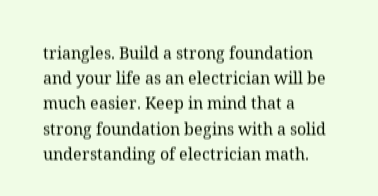triangles. Build a strong foundation and your life as an electrician will be much easier. Keep in mind that a strong foundation begins with a solid understanding of electrician math.